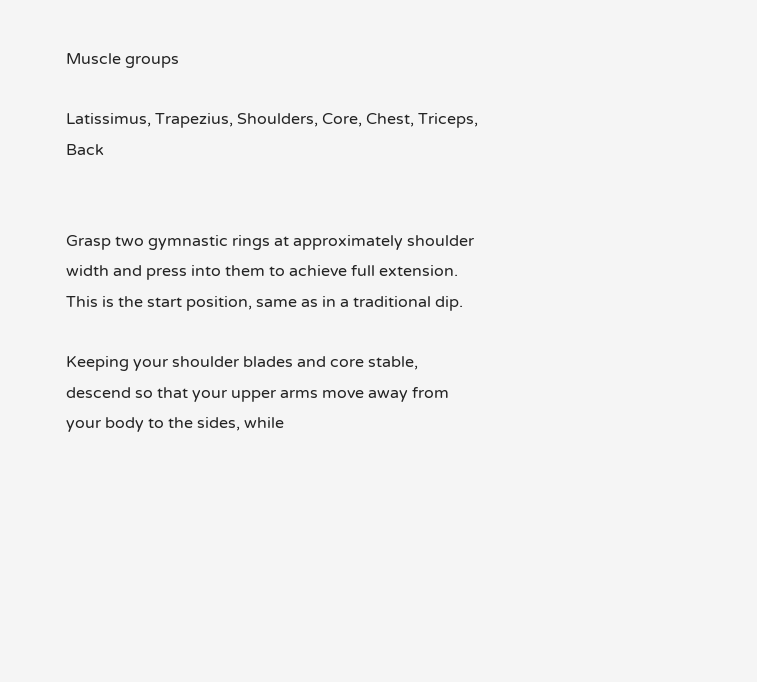Muscle groups

Latissimus, Trapezius, Shoulders, Core, Chest, Triceps, Back


Grasp two gymnastic rings at approximately shoulder width and press into them to achieve full extension. This is the start position, same as in a traditional dip.

Keeping your shoulder blades and core stable, descend so that your upper arms move away from your body to the sides, while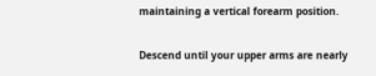maintaining a vertical forearm position.

Descend until your upper arms are nearly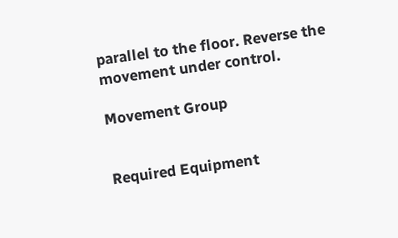parallel to the floor. Reverse the movement under control.

Movement Group


Required Equipment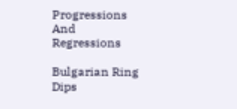Progressions And Regressions

Bulgarian Ring Dips